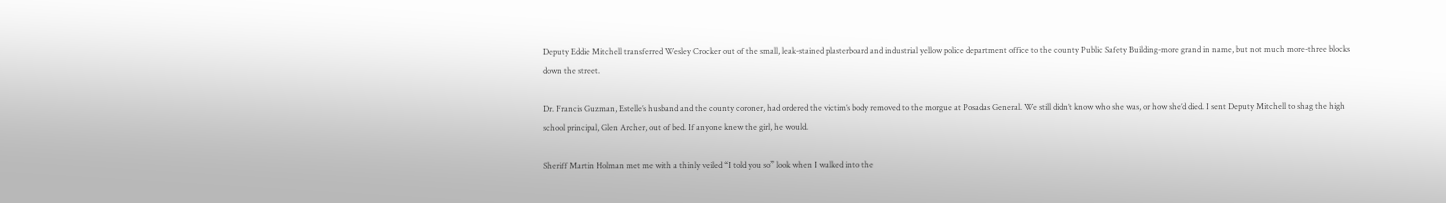Deputy Eddie Mitchell transferred Wesley Crocker out of the small, leak-stained plasterboard and industrial yellow police department office to the county Public Safety Building-more grand in name, but not much more-three blocks down the street.

Dr. Francis Guzman, Estelle’s husband and the county coroner, had ordered the victim’s body removed to the morgue at Posadas General. We still didn’t know who she was, or how she’d died. I sent Deputy Mitchell to shag the high school principal, Glen Archer, out of bed. If anyone knew the girl, he would.

Sheriff Martin Holman met me with a thinly veiled “I told you so” look when I walked into the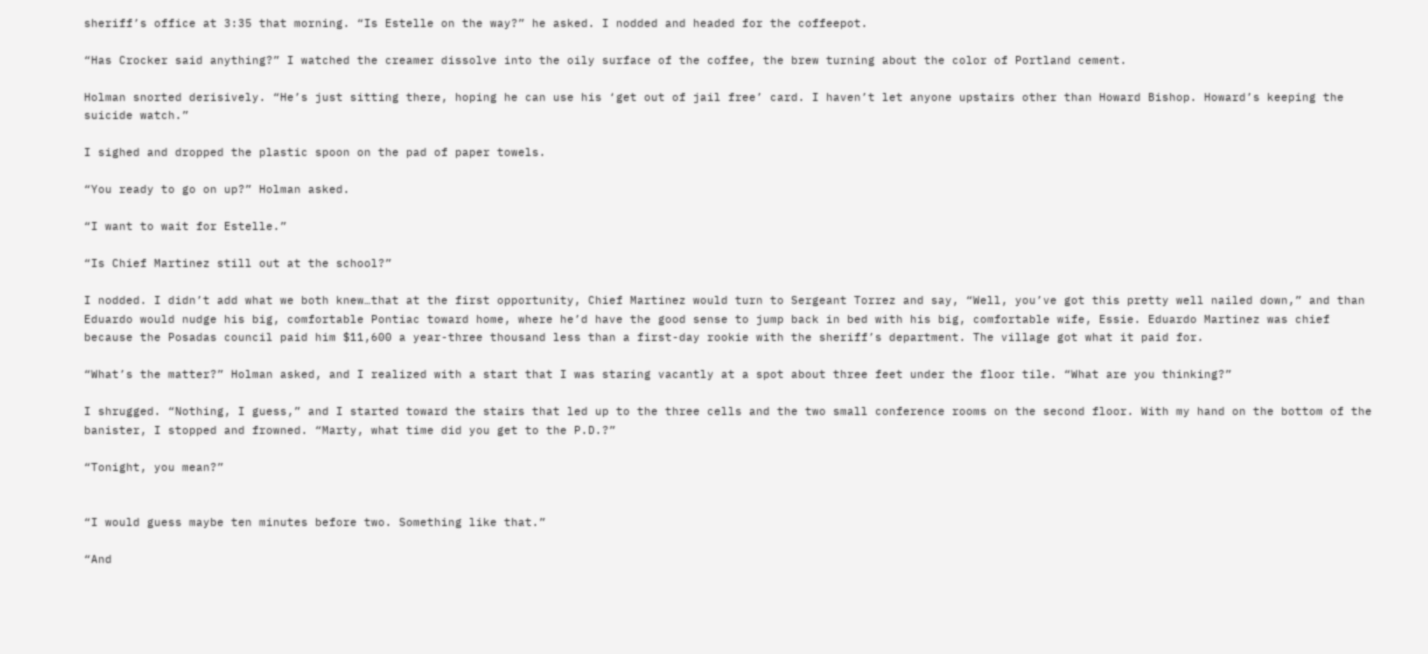sheriff’s office at 3:35 that morning. “Is Estelle on the way?” he asked. I nodded and headed for the coffeepot.

“Has Crocker said anything?” I watched the creamer dissolve into the oily surface of the coffee, the brew turning about the color of Portland cement.

Holman snorted derisively. “He’s just sitting there, hoping he can use his ‘get out of jail free’ card. I haven’t let anyone upstairs other than Howard Bishop. Howard’s keeping the suicide watch.”

I sighed and dropped the plastic spoon on the pad of paper towels.

“You ready to go on up?” Holman asked.

“I want to wait for Estelle.”

“Is Chief Martinez still out at the school?”

I nodded. I didn’t add what we both knew…that at the first opportunity, Chief Martinez would turn to Sergeant Torrez and say, “Well, you’ve got this pretty well nailed down,” and than Eduardo would nudge his big, comfortable Pontiac toward home, where he’d have the good sense to jump back in bed with his big, comfortable wife, Essie. Eduardo Martinez was chief because the Posadas council paid him $11,600 a year-three thousand less than a first-day rookie with the sheriff’s department. The village got what it paid for.

“What’s the matter?” Holman asked, and I realized with a start that I was staring vacantly at a spot about three feet under the floor tile. “What are you thinking?”

I shrugged. “Nothing, I guess,” and I started toward the stairs that led up to the three cells and the two small conference rooms on the second floor. With my hand on the bottom of the banister, I stopped and frowned. “Marty, what time did you get to the P.D.?”

“Tonight, you mean?”


“I would guess maybe ten minutes before two. Something like that.”

“And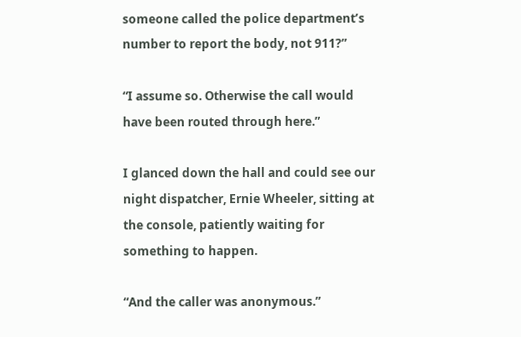someone called the police department’s number to report the body, not 911?”

“I assume so. Otherwise the call would have been routed through here.”

I glanced down the hall and could see our night dispatcher, Ernie Wheeler, sitting at the console, patiently waiting for something to happen.

“And the caller was anonymous.”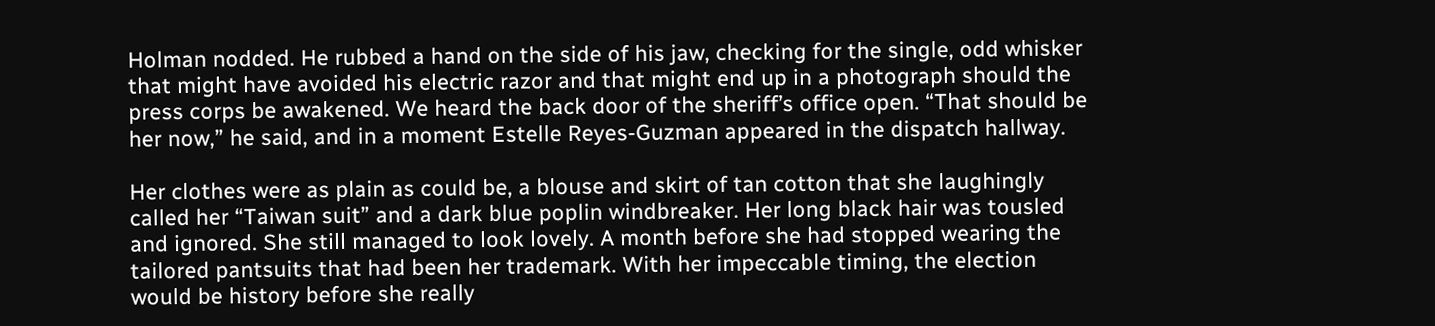Holman nodded. He rubbed a hand on the side of his jaw, checking for the single, odd whisker that might have avoided his electric razor and that might end up in a photograph should the press corps be awakened. We heard the back door of the sheriff’s office open. “That should be her now,” he said, and in a moment Estelle Reyes-Guzman appeared in the dispatch hallway.

Her clothes were as plain as could be, a blouse and skirt of tan cotton that she laughingly called her “Taiwan suit” and a dark blue poplin windbreaker. Her long black hair was tousled and ignored. She still managed to look lovely. A month before she had stopped wearing the tailored pantsuits that had been her trademark. With her impeccable timing, the election would be history before she really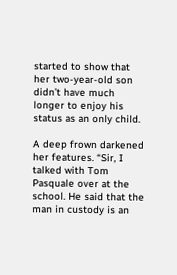started to show that her two-year-old son didn’t have much longer to enjoy his status as an only child.

A deep frown darkened her features. “Sir, I talked with Tom Pasquale over at the school. He said that the man in custody is an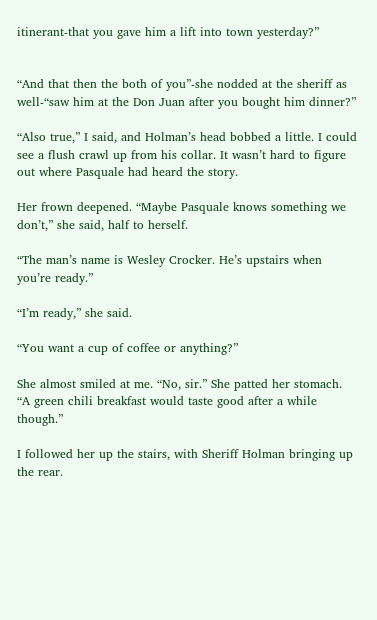itinerant-that you gave him a lift into town yesterday?”


“And that then the both of you”-she nodded at the sheriff as well-“saw him at the Don Juan after you bought him dinner?”

“Also true,” I said, and Holman’s head bobbed a little. I could see a flush crawl up from his collar. It wasn’t hard to figure out where Pasquale had heard the story.

Her frown deepened. “Maybe Pasquale knows something we don’t,” she said, half to herself.

“The man’s name is Wesley Crocker. He’s upstairs when you’re ready.”

“I’m ready,” she said.

“You want a cup of coffee or anything?”

She almost smiled at me. “No, sir.” She patted her stomach. “A green chili breakfast would taste good after a while though.”

I followed her up the stairs, with Sheriff Holman bringing up the rear.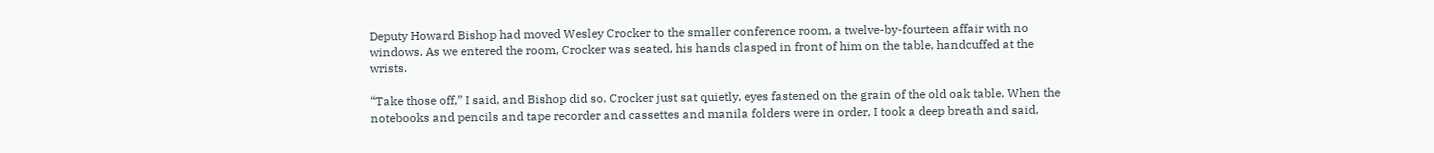Deputy Howard Bishop had moved Wesley Crocker to the smaller conference room, a twelve-by-fourteen affair with no windows. As we entered the room, Crocker was seated, his hands clasped in front of him on the table, handcuffed at the wrists.

“Take those off,” I said, and Bishop did so. Crocker just sat quietly, eyes fastened on the grain of the old oak table. When the notebooks and pencils and tape recorder and cassettes and manila folders were in order, I took a deep breath and said,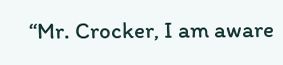“Mr. Crocker, I am aware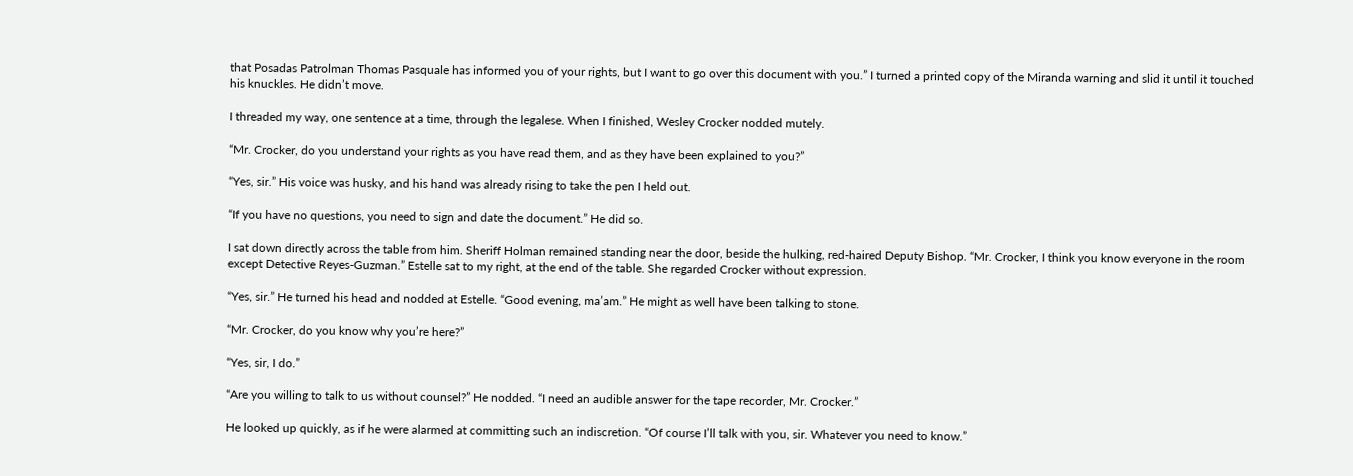that Posadas Patrolman Thomas Pasquale has informed you of your rights, but I want to go over this document with you.” I turned a printed copy of the Miranda warning and slid it until it touched his knuckles. He didn’t move.

I threaded my way, one sentence at a time, through the legalese. When I finished, Wesley Crocker nodded mutely.

“Mr. Crocker, do you understand your rights as you have read them, and as they have been explained to you?”

“Yes, sir.” His voice was husky, and his hand was already rising to take the pen I held out.

“If you have no questions, you need to sign and date the document.” He did so.

I sat down directly across the table from him. Sheriff Holman remained standing near the door, beside the hulking, red-haired Deputy Bishop. “Mr. Crocker, I think you know everyone in the room except Detective Reyes-Guzman.” Estelle sat to my right, at the end of the table. She regarded Crocker without expression.

“Yes, sir.” He turned his head and nodded at Estelle. “Good evening, ma’am.” He might as well have been talking to stone.

“Mr. Crocker, do you know why you’re here?”

“Yes, sir, I do.”

“Are you willing to talk to us without counsel?” He nodded. “I need an audible answer for the tape recorder, Mr. Crocker.”

He looked up quickly, as if he were alarmed at committing such an indiscretion. “Of course I’ll talk with you, sir. Whatever you need to know.”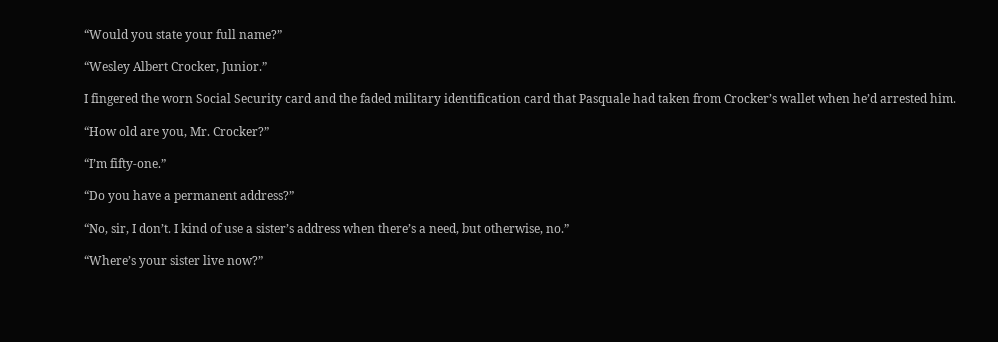“Would you state your full name?”

“Wesley Albert Crocker, Junior.”

I fingered the worn Social Security card and the faded military identification card that Pasquale had taken from Crocker’s wallet when he’d arrested him.

“How old are you, Mr. Crocker?”

“I’m fifty-one.”

“Do you have a permanent address?”

“No, sir, I don’t. I kind of use a sister’s address when there’s a need, but otherwise, no.”

“Where’s your sister live now?”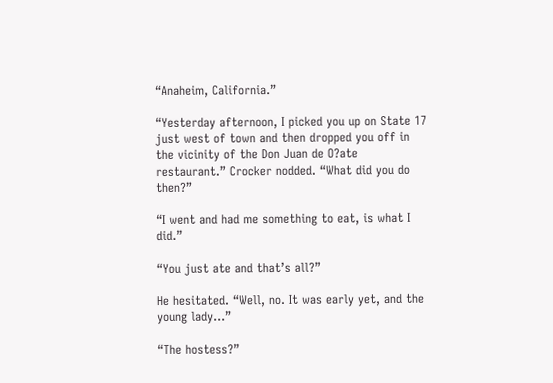“Anaheim, California.”

“Yesterday afternoon, I picked you up on State 17 just west of town and then dropped you off in the vicinity of the Don Juan de O?ate restaurant.” Crocker nodded. “What did you do then?”

“I went and had me something to eat, is what I did.”

“You just ate and that’s all?”

He hesitated. “Well, no. It was early yet, and the young lady…”

“The hostess?”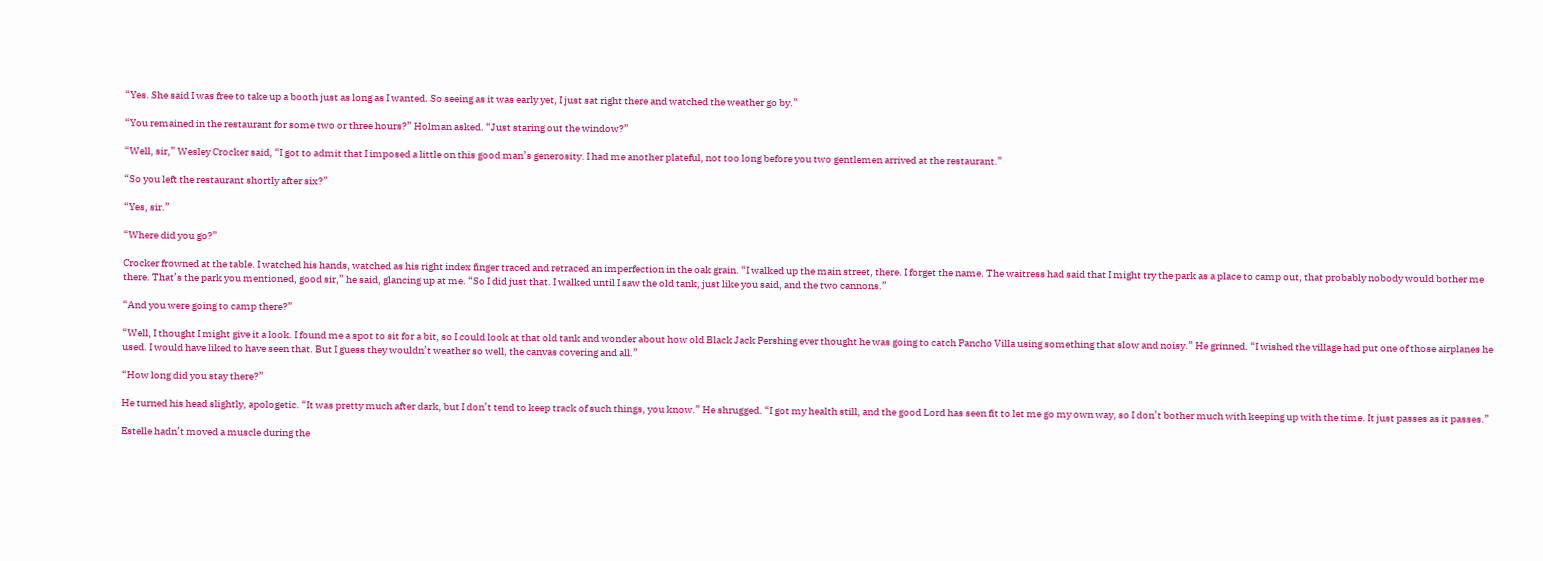“Yes. She said I was free to take up a booth just as long as I wanted. So seeing as it was early yet, I just sat right there and watched the weather go by.”

“You remained in the restaurant for some two or three hours?” Holman asked. “Just staring out the window?”

“Well, sir,” Wesley Crocker said, “I got to admit that I imposed a little on this good man’s generosity. I had me another plateful, not too long before you two gentlemen arrived at the restaurant.”

“So you left the restaurant shortly after six?”

“Yes, sir.”

“Where did you go?”

Crocker frowned at the table. I watched his hands, watched as his right index finger traced and retraced an imperfection in the oak grain. “I walked up the main street, there. I forget the name. The waitress had said that I might try the park as a place to camp out, that probably nobody would bother me there. That’s the park you mentioned, good sir,” he said, glancing up at me. “So I did just that. I walked until I saw the old tank, just like you said, and the two cannons.”

“And you were going to camp there?”

“Well, I thought I might give it a look. I found me a spot to sit for a bit, so I could look at that old tank and wonder about how old Black Jack Pershing ever thought he was going to catch Pancho Villa using something that slow and noisy.” He grinned. “I wished the village had put one of those airplanes he used. I would have liked to have seen that. But I guess they wouldn’t weather so well, the canvas covering and all.”

“How long did you stay there?”

He turned his head slightly, apologetic. “It was pretty much after dark, but I don’t tend to keep track of such things, you know.” He shrugged. “I got my health still, and the good Lord has seen fit to let me go my own way, so I don’t bother much with keeping up with the time. It just passes as it passes.”

Estelle hadn’t moved a muscle during the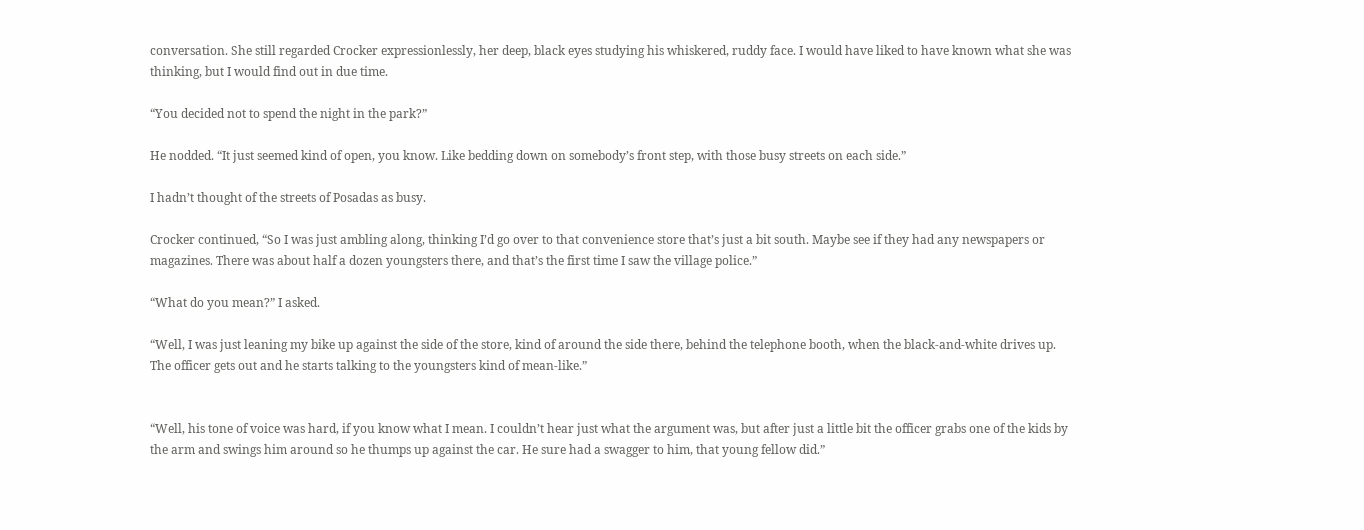conversation. She still regarded Crocker expressionlessly, her deep, black eyes studying his whiskered, ruddy face. I would have liked to have known what she was thinking, but I would find out in due time.

“You decided not to spend the night in the park?”

He nodded. “It just seemed kind of open, you know. Like bedding down on somebody’s front step, with those busy streets on each side.”

I hadn’t thought of the streets of Posadas as busy.

Crocker continued, “So I was just ambling along, thinking I’d go over to that convenience store that’s just a bit south. Maybe see if they had any newspapers or magazines. There was about half a dozen youngsters there, and that’s the first time I saw the village police.”

“What do you mean?” I asked.

“Well, I was just leaning my bike up against the side of the store, kind of around the side there, behind the telephone booth, when the black-and-white drives up. The officer gets out and he starts talking to the youngsters kind of mean-like.”


“Well, his tone of voice was hard, if you know what I mean. I couldn’t hear just what the argument was, but after just a little bit the officer grabs one of the kids by the arm and swings him around so he thumps up against the car. He sure had a swagger to him, that young fellow did.”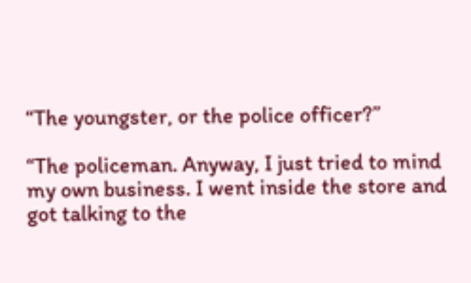“The youngster, or the police officer?”

“The policeman. Anyway, I just tried to mind my own business. I went inside the store and got talking to the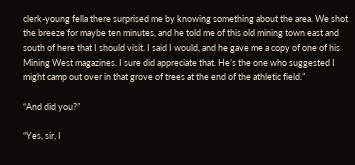clerk-young fella there surprised me by knowing something about the area. We shot the breeze for maybe ten minutes, and he told me of this old mining town east and south of here that I should visit. I said I would, and he gave me a copy of one of his Mining West magazines. I sure did appreciate that. He’s the one who suggested I might camp out over in that grove of trees at the end of the athletic field.”

“And did you?”

“Yes, sir, I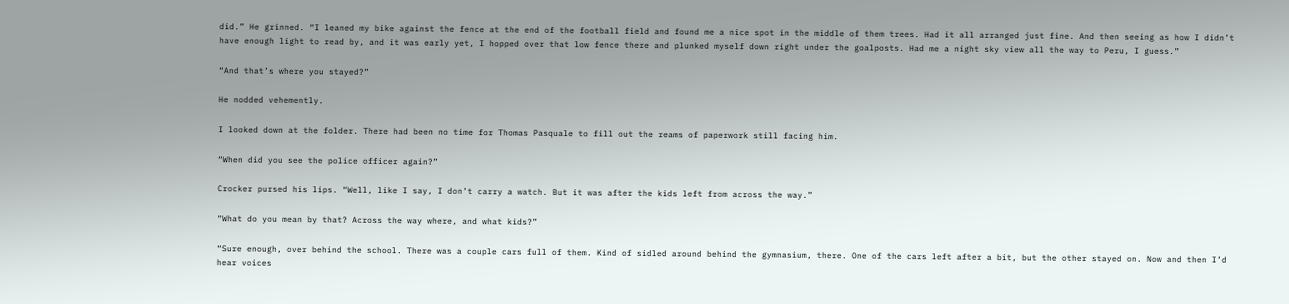did.” He grinned. “I leaned my bike against the fence at the end of the football field and found me a nice spot in the middle of them trees. Had it all arranged just fine. And then seeing as how I didn’t have enough light to read by, and it was early yet, I hopped over that low fence there and plunked myself down right under the goalposts. Had me a night sky view all the way to Peru, I guess.”

“And that’s where you stayed?”

He nodded vehemently.

I looked down at the folder. There had been no time for Thomas Pasquale to fill out the reams of paperwork still facing him.

“When did you see the police officer again?”

Crocker pursed his lips. “Well, like I say, I don’t carry a watch. But it was after the kids left from across the way.”

“What do you mean by that? Across the way where, and what kids?”

“Sure enough, over behind the school. There was a couple cars full of them. Kind of sidled around behind the gymnasium, there. One of the cars left after a bit, but the other stayed on. Now and then I’d hear voices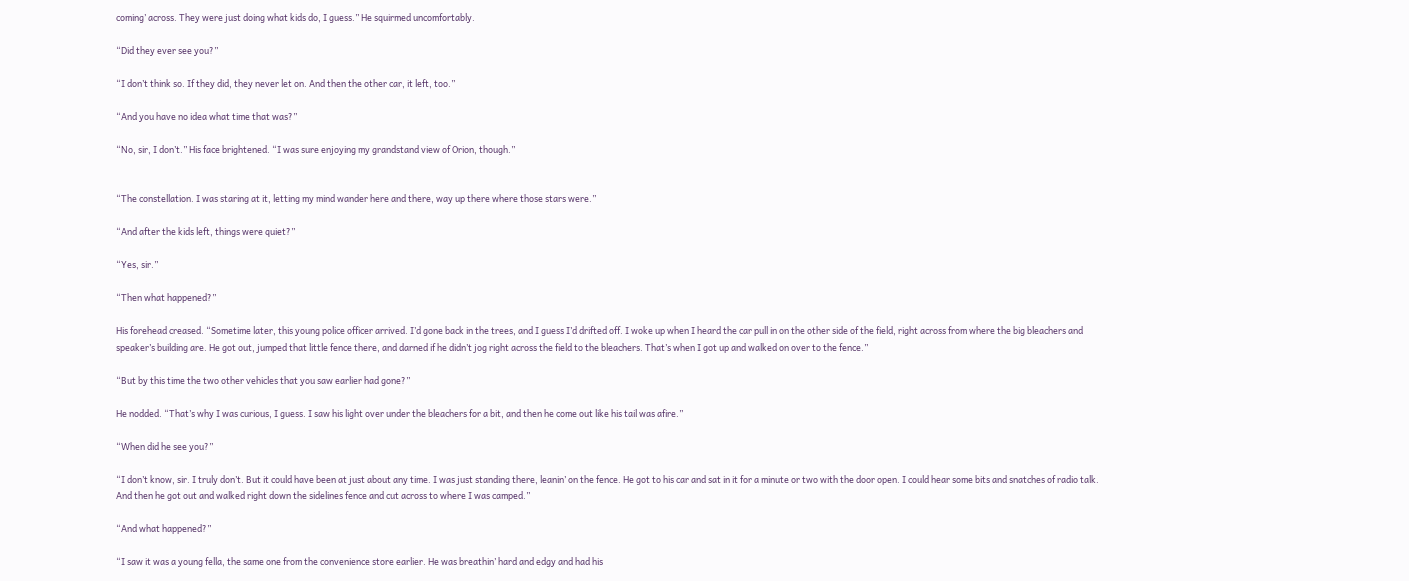coming’ across. They were just doing what kids do, I guess.” He squirmed uncomfortably.

“Did they ever see you?”

“I don’t think so. If they did, they never let on. And then the other car, it left, too.”

“And you have no idea what time that was?”

“No, sir, I don’t.” His face brightened. “I was sure enjoying my grandstand view of Orion, though.”


“The constellation. I was staring at it, letting my mind wander here and there, way up there where those stars were.”

“And after the kids left, things were quiet?”

“Yes, sir.”

“Then what happened?”

His forehead creased. “Sometime later, this young police officer arrived. I’d gone back in the trees, and I guess I’d drifted off. I woke up when I heard the car pull in on the other side of the field, right across from where the big bleachers and speaker’s building are. He got out, jumped that little fence there, and darned if he didn’t jog right across the field to the bleachers. That’s when I got up and walked on over to the fence.”

“But by this time the two other vehicles that you saw earlier had gone?”

He nodded. “That’s why I was curious, I guess. I saw his light over under the bleachers for a bit, and then he come out like his tail was afire.”

“When did he see you?”

“I don’t know, sir. I truly don’t. But it could have been at just about any time. I was just standing there, leanin’ on the fence. He got to his car and sat in it for a minute or two with the door open. I could hear some bits and snatches of radio talk. And then he got out and walked right down the sidelines fence and cut across to where I was camped.”

“And what happened?”

“I saw it was a young fella, the same one from the convenience store earlier. He was breathin’ hard and edgy and had his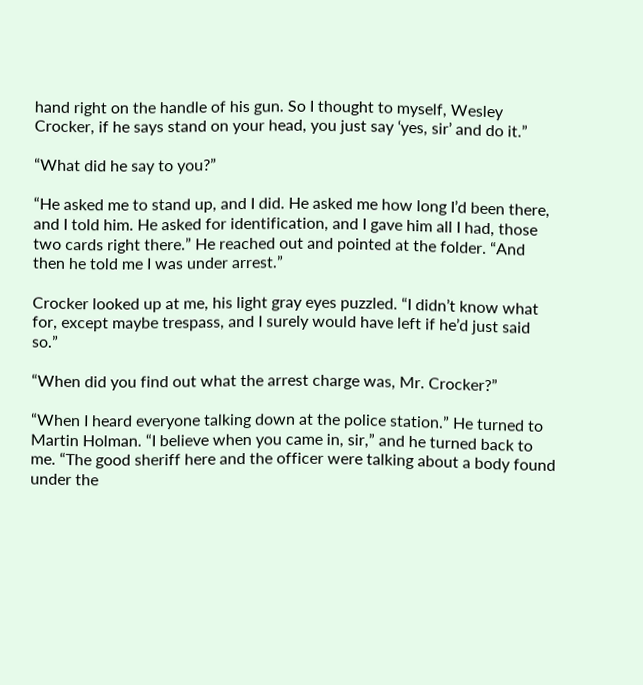hand right on the handle of his gun. So I thought to myself, Wesley Crocker, if he says stand on your head, you just say ‘yes, sir’ and do it.”

“What did he say to you?”

“He asked me to stand up, and I did. He asked me how long I’d been there, and I told him. He asked for identification, and I gave him all I had, those two cards right there.” He reached out and pointed at the folder. “And then he told me I was under arrest.”

Crocker looked up at me, his light gray eyes puzzled. “I didn’t know what for, except maybe trespass, and I surely would have left if he’d just said so.”

“When did you find out what the arrest charge was, Mr. Crocker?”

“When I heard everyone talking down at the police station.” He turned to Martin Holman. “I believe when you came in, sir,” and he turned back to me. “The good sheriff here and the officer were talking about a body found under the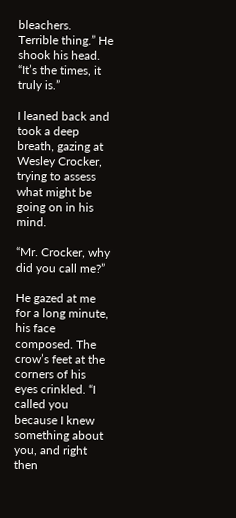bleachers. Terrible thing.” He shook his head. “It’s the times, it truly is.”

I leaned back and took a deep breath, gazing at Wesley Crocker, trying to assess what might be going on in his mind.

“Mr. Crocker, why did you call me?”

He gazed at me for a long minute, his face composed. The crow’s feet at the corners of his eyes crinkled. “I called you because I knew something about you, and right then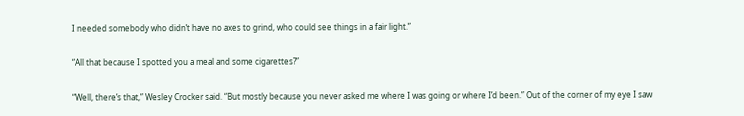I needed somebody who didn’t have no axes to grind, who could see things in a fair light.”

“All that because I spotted you a meal and some cigarettes?”

“Well, there’s that,” Wesley Crocker said. “But mostly because you never asked me where I was going or where I’d been.” Out of the corner of my eye I saw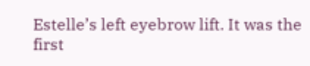Estelle’s left eyebrow lift. It was the first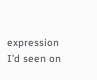expression I’d seen on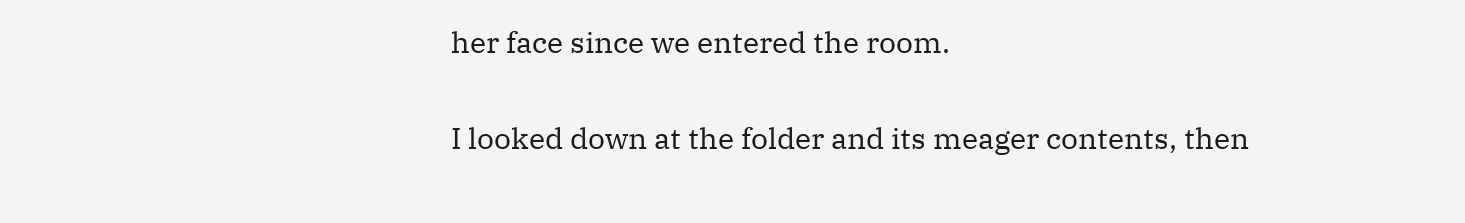her face since we entered the room.

I looked down at the folder and its meager contents, then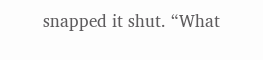snapped it shut. “What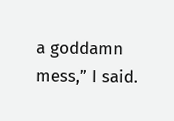a goddamn mess,” I said.